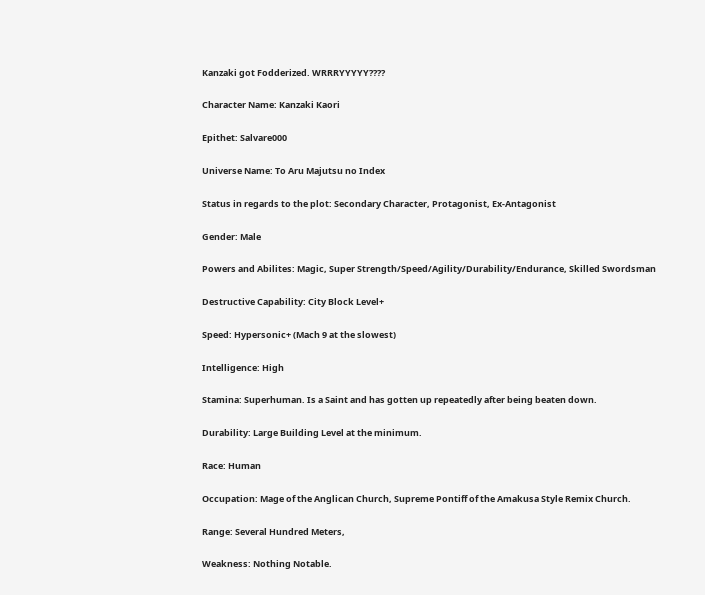Kanzaki got Fodderized. WRRRYYYYY????

Character Name: Kanzaki Kaori

Epithet: Salvare000

Universe Name: To Aru Majutsu no Index

Status in regards to the plot: Secondary Character, Protagonist, Ex-Antagonist

Gender: Male

Powers and Abilites: Magic, Super Strength/Speed/Agility/Durability/Endurance, Skilled Swordsman

Destructive Capability: City Block Level+

Speed: Hypersonic+ (Mach 9 at the slowest)

Intelligence: High

Stamina: Superhuman. Is a Saint and has gotten up repeatedly after being beaten down.

Durability: Large Building Level at the minimum.

Race: Human

Occupation: Mage of the Anglican Church, Supreme Pontiff of the Amakusa Style Remix Church.

Range: Several Hundred Meters,

Weakness: Nothing Notable.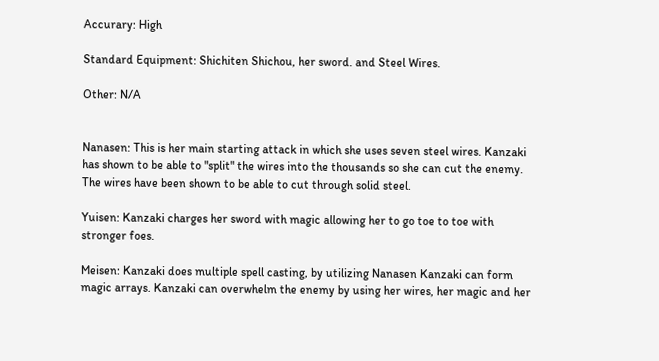Accurary: High

Standard Equipment: Shichiten Shichou, her sword. and Steel Wires.

Other: N/A


Nanasen: This is her main starting attack in which she uses seven steel wires. Kanzaki has shown to be able to "split" the wires into the thousands so she can cut the enemy. The wires have been shown to be able to cut through solid steel.

Yuisen: Kanzaki charges her sword with magic allowing her to go toe to toe with stronger foes.

Meisen: Kanzaki does multiple spell casting, by utilizing Nanasen Kanzaki can form magic arrays. Kanzaki can overwhelm the enemy by using her wires, her magic and her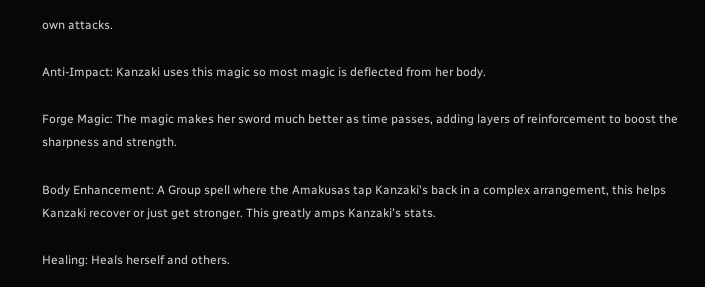own attacks.

Anti-Impact: Kanzaki uses this magic so most magic is deflected from her body.

Forge Magic: The magic makes her sword much better as time passes, adding layers of reinforcement to boost the sharpness and strength.

Body Enhancement: A Group spell where the Amakusas tap Kanzaki's back in a complex arrangement, this helps Kanzaki recover or just get stronger. This greatly amps Kanzaki's stats.

Healing: Heals herself and others.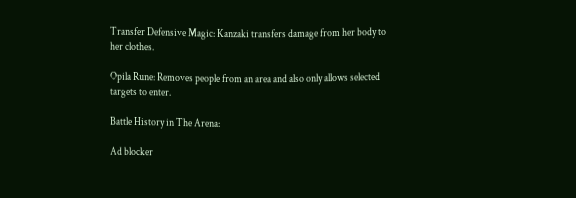Transfer Defensive Magic: Kanzaki transfers damage from her body to her clothes.

Opila Rune: Removes people from an area and also only allows selected targets to enter.

Battle History in The Arena:

Ad blocker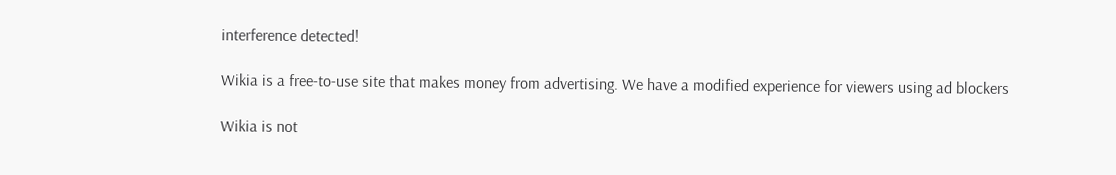interference detected!

Wikia is a free-to-use site that makes money from advertising. We have a modified experience for viewers using ad blockers

Wikia is not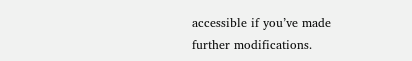accessible if you’ve made further modifications.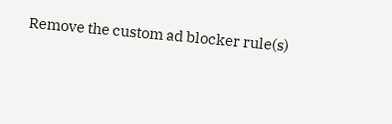Remove the custom ad blocker rule(s)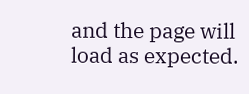and the page will load as expected.